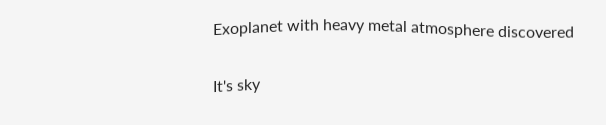Exoplanet with heavy metal atmosphere discovered

It's sky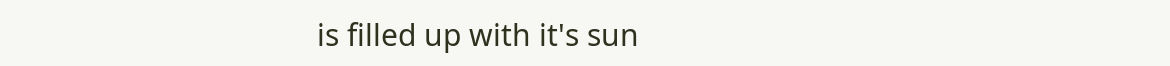is filled up with it's sun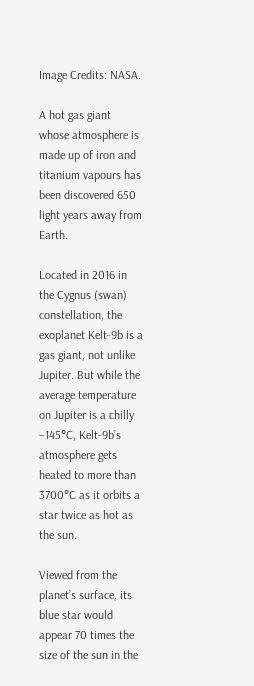Image Credits: NASA.

A hot gas giant whose atmosphere is made up of iron and titanium vapours has been discovered 650 light years away from Earth.

Located in 2016 in the Cygnus (swan) constellation, the exoplanet Kelt-9b is a gas giant, not unlike Jupiter. But while the average temperature on Jupiter is a chilly –145°C, Kelt-9b’s atmosphere gets heated to more than 3700°C as it orbits a star twice as hot as the sun.

Viewed from the planet’s surface, its blue star would appear 70 times the size of the sun in the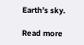Earth’s sky.

Read more